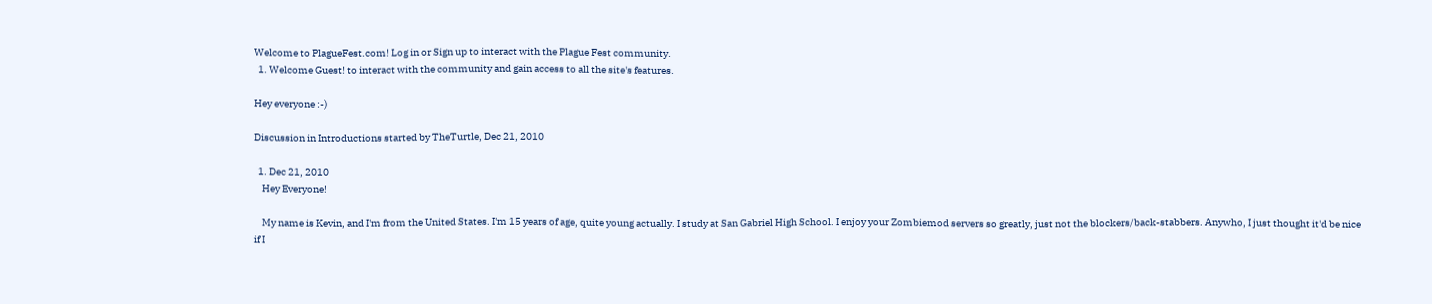Welcome to PlagueFest.com! Log in or Sign up to interact with the Plague Fest community.
  1. Welcome Guest! to interact with the community and gain access to all the site's features.

Hey everyone :-)

Discussion in Introductions started by TheTurtle, Dec 21, 2010

  1. Dec 21, 2010
    Hey Everyone!

    My name is Kevin, and I'm from the United States. I'm 15 years of age, quite young actually. I study at San Gabriel High School. I enjoy your Zombiemod servers so greatly, just not the blockers/back-stabbers. Anywho, I just thought it'd be nice if I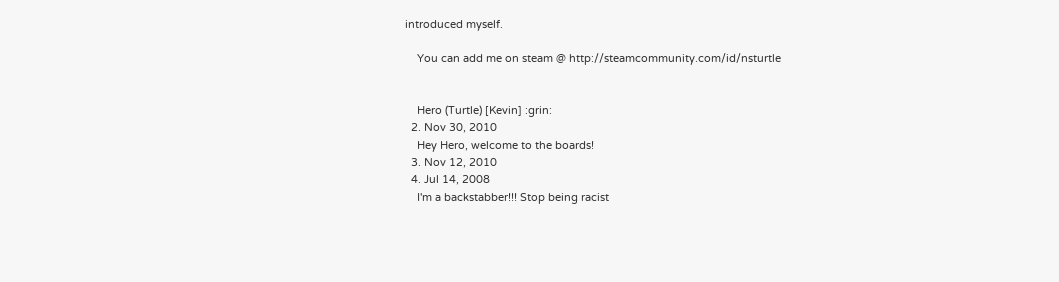introduced myself.

    You can add me on steam @ http://steamcommunity.com/id/nsturtle


    Hero (Turtle) [Kevin] :grin:
  2. Nov 30, 2010
    Hey Hero, welcome to the boards!
  3. Nov 12, 2010
  4. Jul 14, 2008
    I'm a backstabber!!! Stop being racist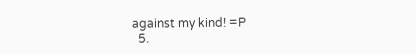against my kind! =P
  5.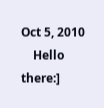Oct 5, 2010
    Hello there:]